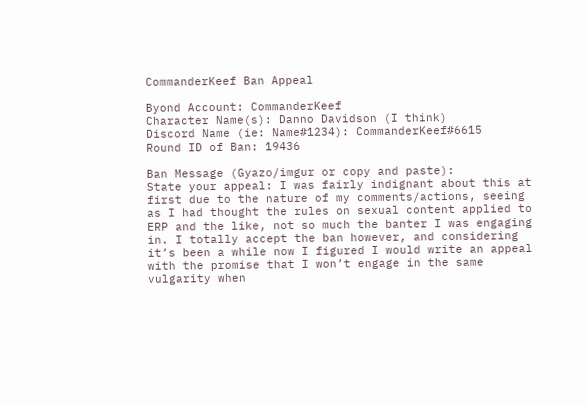CommanderKeef Ban Appeal

Byond Account: CommanderKeef
Character Name(s): Danno Davidson (I think)
Discord Name (ie: Name#1234): CommanderKeef#6615
Round ID of Ban: 19436

Ban Message (Gyazo/imgur or copy and paste):
State your appeal: I was fairly indignant about this at first due to the nature of my comments/actions, seeing as I had thought the rules on sexual content applied to ERP and the like, not so much the banter I was engaging in. I totally accept the ban however, and considering it’s been a while now I figured I would write an appeal with the promise that I won’t engage in the same vulgarity when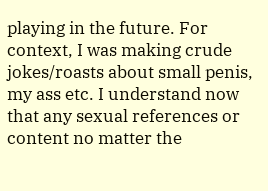playing in the future. For context, I was making crude jokes/roasts about small penis, my ass etc. I understand now that any sexual references or content no matter the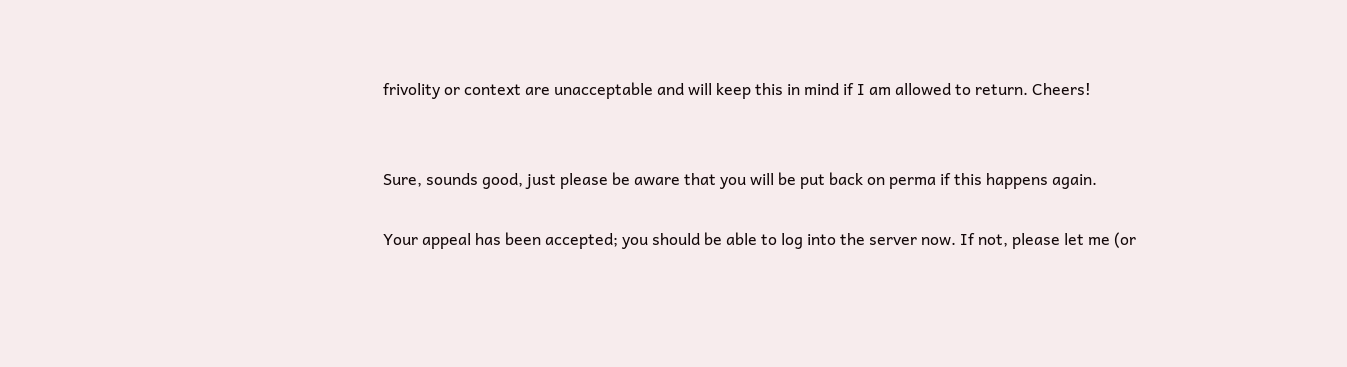frivolity or context are unacceptable and will keep this in mind if I am allowed to return. Cheers!


Sure, sounds good, just please be aware that you will be put back on perma if this happens again.

Your appeal has been accepted; you should be able to log into the server now. If not, please let me (or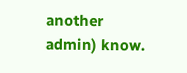another admin) know.